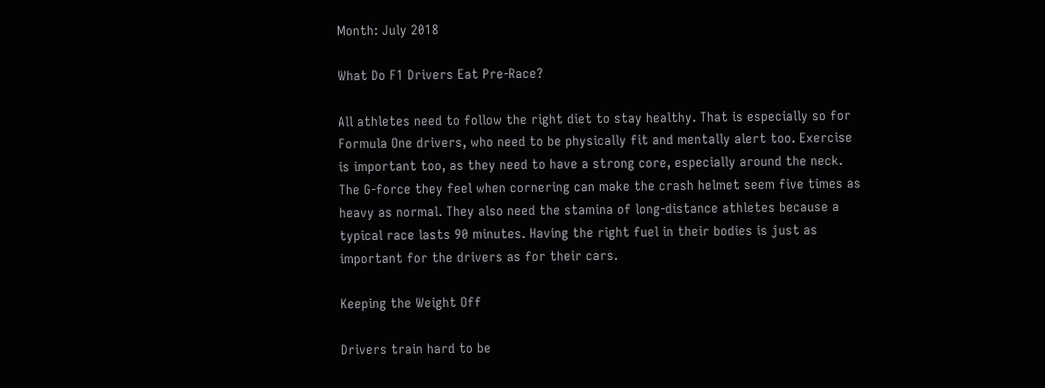Month: July 2018

What Do F1 Drivers Eat Pre-Race?

All athletes need to follow the right diet to stay healthy. That is especially so for Formula One drivers, who need to be physically fit and mentally alert too. Exercise is important too, as they need to have a strong core, especially around the neck. The G-force they feel when cornering can make the crash helmet seem five times as heavy as normal. They also need the stamina of long-distance athletes because a typical race lasts 90 minutes. Having the right fuel in their bodies is just as important for the drivers as for their cars.

Keeping the Weight Off

Drivers train hard to be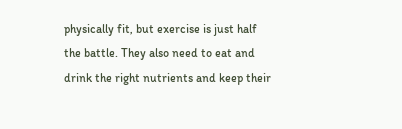physically fit, but exercise is just half the battle. They also need to eat and drink the right nutrients and keep their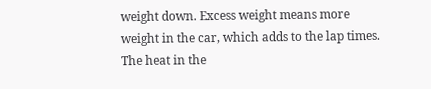weight down. Excess weight means more weight in the car, which adds to the lap times. The heat in the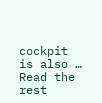cockpit is also … Read the rest